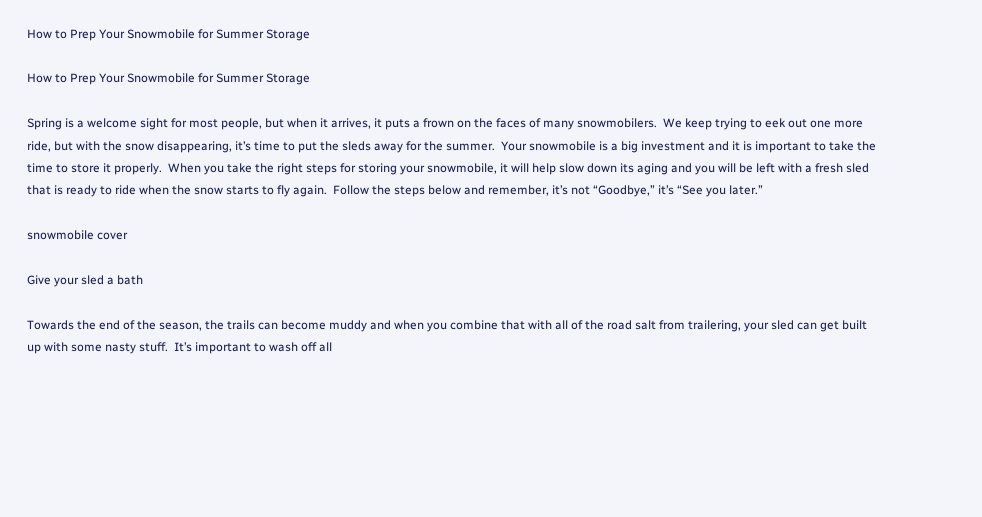How to Prep Your Snowmobile for Summer Storage

How to Prep Your Snowmobile for Summer Storage

Spring is a welcome sight for most people, but when it arrives, it puts a frown on the faces of many snowmobilers.  We keep trying to eek out one more ride, but with the snow disappearing, it’s time to put the sleds away for the summer.  Your snowmobile is a big investment and it is important to take the time to store it properly.  When you take the right steps for storing your snowmobile, it will help slow down its aging and you will be left with a fresh sled that is ready to ride when the snow starts to fly again.  Follow the steps below and remember, it’s not “Goodbye,” it’s “See you later.”

snowmobile cover

Give your sled a bath

Towards the end of the season, the trails can become muddy and when you combine that with all of the road salt from trailering, your sled can get built up with some nasty stuff.  It’s important to wash off all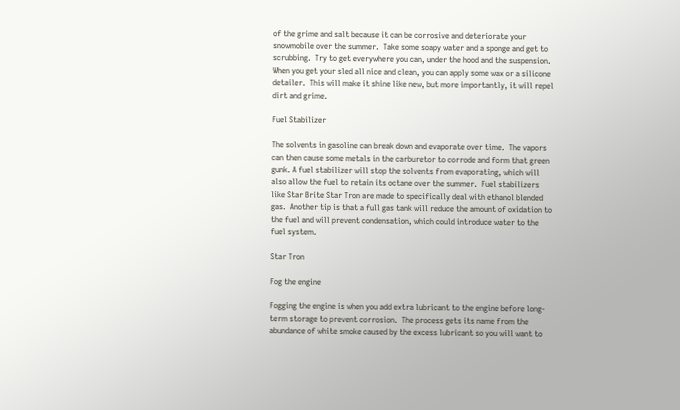of the grime and salt because it can be corrosive and deteriorate your snowmobile over the summer.  Take some soapy water and a sponge and get to scrubbing.  Try to get everywhere you can, under the hood and the suspension.  When you get your sled all nice and clean, you can apply some wax or a silicone detailer.  This will make it shine like new, but more importantly, it will repel dirt and grime.

Fuel Stabilizer

The solvents in gasoline can break down and evaporate over time.  The vapors can then cause some metals in the carburetor to corrode and form that green gunk. A fuel stabilizer will stop the solvents from evaporating, which will also allow the fuel to retain its octane over the summer.  Fuel stabilizers like Star Brite Star Tron are made to specifically deal with ethanol blended gas.  Another tip is that a full gas tank will reduce the amount of oxidation to the fuel and will prevent condensation, which could introduce water to the fuel system.

Star Tron

Fog the engine

Fogging the engine is when you add extra lubricant to the engine before long-term storage to prevent corrosion.  The process gets its name from the abundance of white smoke caused by the excess lubricant so you will want to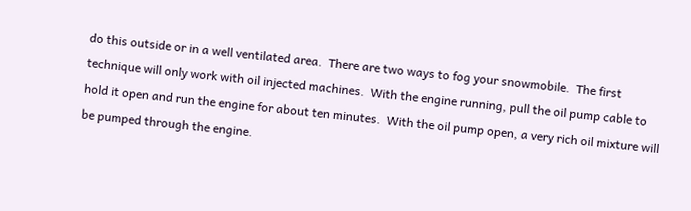do this outside or in a well ventilated area.  There are two ways to fog your snowmobile.  The first technique will only work with oil injected machines.  With the engine running, pull the oil pump cable to hold it open and run the engine for about ten minutes.  With the oil pump open, a very rich oil mixture will be pumped through the engine.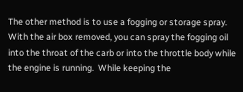The other method is to use a fogging or storage spray.  With the air box removed, you can spray the fogging oil into the throat of the carb or into the throttle body while the engine is running.  While keeping the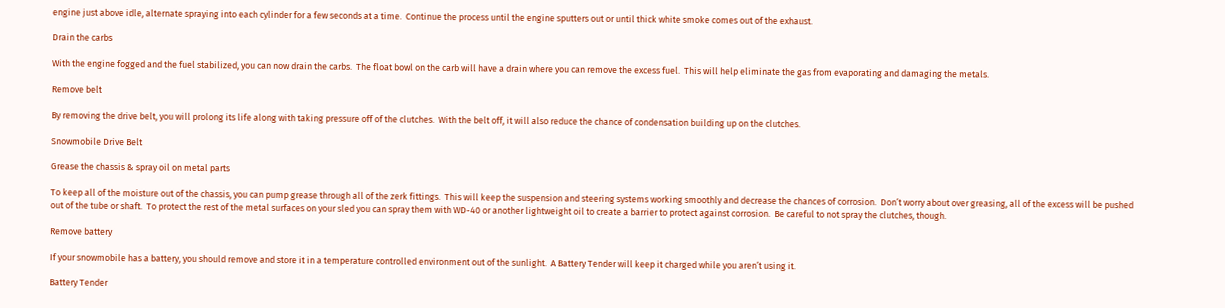engine just above idle, alternate spraying into each cylinder for a few seconds at a time.  Continue the process until the engine sputters out or until thick white smoke comes out of the exhaust.

Drain the carbs

With the engine fogged and the fuel stabilized, you can now drain the carbs.  The float bowl on the carb will have a drain where you can remove the excess fuel.  This will help eliminate the gas from evaporating and damaging the metals.

Remove belt

By removing the drive belt, you will prolong its life along with taking pressure off of the clutches.  With the belt off, it will also reduce the chance of condensation building up on the clutches.

Snowmobile Drive Belt

Grease the chassis & spray oil on metal parts

To keep all of the moisture out of the chassis, you can pump grease through all of the zerk fittings.  This will keep the suspension and steering systems working smoothly and decrease the chances of corrosion.  Don’t worry about over greasing, all of the excess will be pushed out of the tube or shaft.  To protect the rest of the metal surfaces on your sled you can spray them with WD-40 or another lightweight oil to create a barrier to protect against corrosion.  Be careful to not spray the clutches, though.

Remove battery

If your snowmobile has a battery, you should remove and store it in a temperature controlled environment out of the sunlight.  A Battery Tender will keep it charged while you aren’t using it.

Battery Tender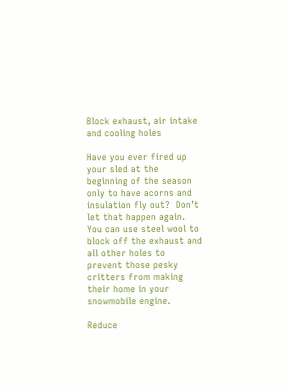Block exhaust, air intake and cooling holes

Have you ever fired up your sled at the beginning of the season only to have acorns and insulation fly out?  Don’t let that happen again.  You can use steel wool to block off the exhaust and all other holes to prevent those pesky critters from making their home in your snowmobile engine.

Reduce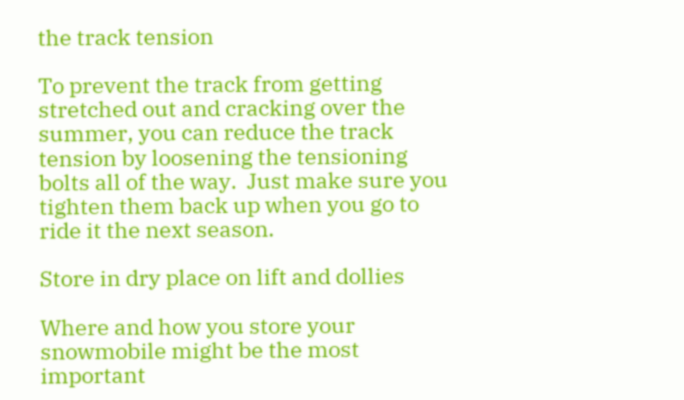the track tension

To prevent the track from getting stretched out and cracking over the summer, you can reduce the track tension by loosening the tensioning bolts all of the way.  Just make sure you tighten them back up when you go to ride it the next season.

Store in dry place on lift and dollies

Where and how you store your snowmobile might be the most important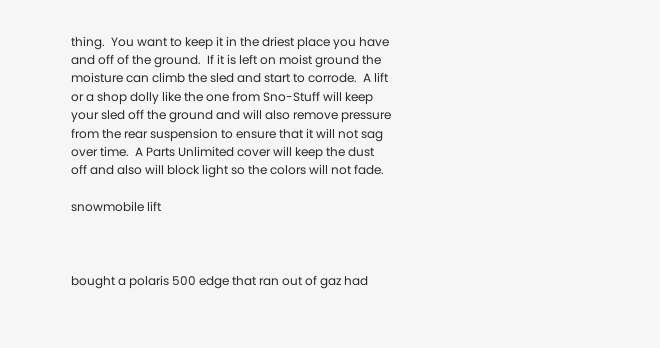thing.  You want to keep it in the driest place you have and off of the ground.  If it is left on moist ground the moisture can climb the sled and start to corrode.  A lift or a shop dolly like the one from Sno-Stuff will keep your sled off the ground and will also remove pressure from the rear suspension to ensure that it will not sag over time.  A Parts Unlimited cover will keep the dust off and also will block light so the colors will not fade.

snowmobile lift



bought a polaris 500 edge that ran out of gaz had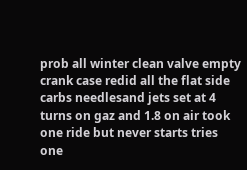prob all winter clean valve empty crank case redid all the flat side carbs needlesand jets set at 4 turns on gaz and 1.8 on air took one ride but never starts tries one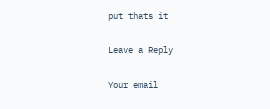put thats it

Leave a Reply

Your email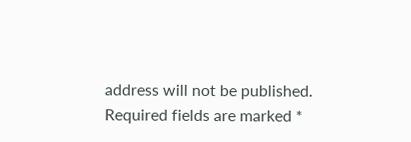address will not be published. Required fields are marked *